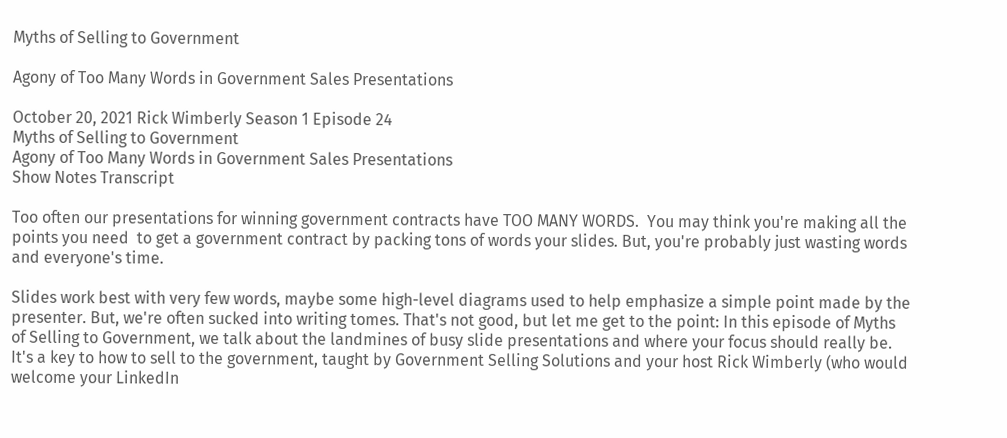Myths of Selling to Government

Agony of Too Many Words in Government Sales Presentations

October 20, 2021 Rick Wimberly Season 1 Episode 24
Myths of Selling to Government
Agony of Too Many Words in Government Sales Presentations
Show Notes Transcript

Too often our presentations for winning government contracts have TOO MANY WORDS.  You may think you're making all the points you need  to get a government contract by packing tons of words your slides. But, you're probably just wasting words and everyone's time.

Slides work best with very few words, maybe some high-level diagrams used to help emphasize a simple point made by the presenter. But, we're often sucked into writing tomes. That's not good, but let me get to the point: In this episode of Myths of Selling to Government, we talk about the landmines of busy slide presentations and where your focus should really be. It's a key to how to sell to the government, taught by Government Selling Solutions and your host Rick Wimberly (who would welcome your LinkedIn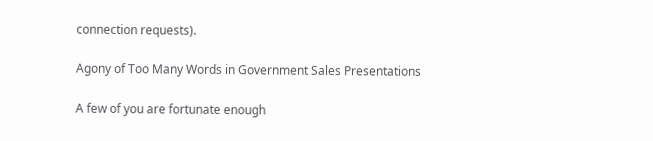connection requests).

Agony of Too Many Words in Government Sales Presentations

A few of you are fortunate enough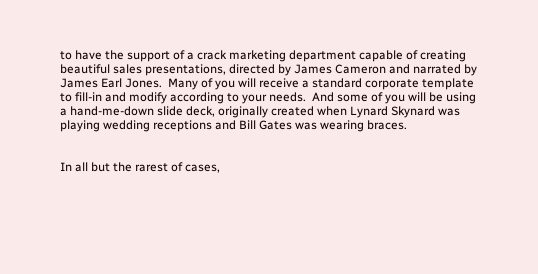to have the support of a crack marketing department capable of creating beautiful sales presentations, directed by James Cameron and narrated by James Earl Jones.  Many of you will receive a standard corporate template to fill-in and modify according to your needs.  And some of you will be using a hand-me-down slide deck, originally created when Lynard Skynard was playing wedding receptions and Bill Gates was wearing braces.


In all but the rarest of cases,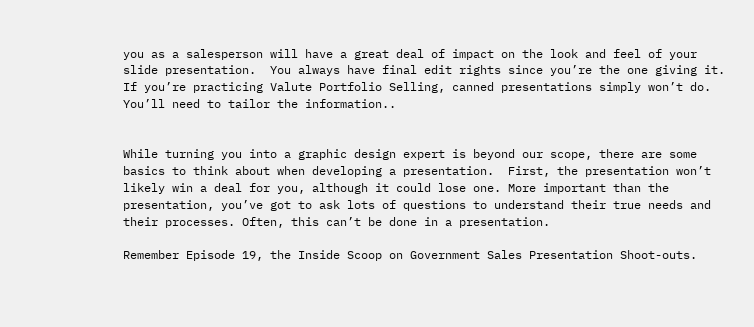you as a salesperson will have a great deal of impact on the look and feel of your slide presentation.  You always have final edit rights since you’re the one giving it.  If you’re practicing Valute Portfolio Selling, canned presentations simply won’t do.  You’ll need to tailor the information..


While turning you into a graphic design expert is beyond our scope, there are some basics to think about when developing a presentation.  First, the presentation won’t likely win a deal for you, although it could lose one. More important than the presentation, you’ve got to ask lots of questions to understand their true needs and their processes. Often, this can’t be done in a presentation.

Remember Episode 19, the Inside Scoop on Government Sales Presentation Shoot-outs.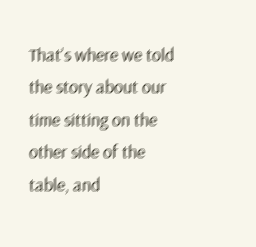That’s where we told the story about our time sitting on the other side of the table, and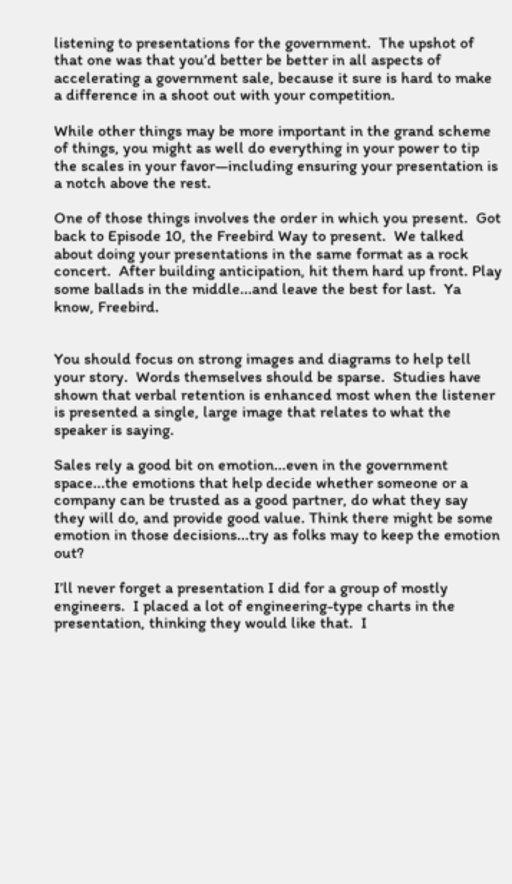listening to presentations for the government.  The upshot of that one was that you’d better be better in all aspects of accelerating a government sale, because it sure is hard to make a difference in a shoot out with your competition.

While other things may be more important in the grand scheme of things, you might as well do everything in your power to tip the scales in your favor—including ensuring your presentation is a notch above the rest.

One of those things involves the order in which you present.  Got back to Episode 10, the Freebird Way to present.  We talked about doing your presentations in the same format as a rock concert.  After building anticipation, hit them hard up front. Play some ballads in the middle...and leave the best for last.  Ya know, Freebird.


You should focus on strong images and diagrams to help tell your story.  Words themselves should be sparse.  Studies have shown that verbal retention is enhanced most when the listener is presented a single, large image that relates to what the speaker is saying.

Sales rely a good bit on emotion...even in the government space...the emotions that help decide whether someone or a company can be trusted as a good partner, do what they say they will do, and provide good value. Think there might be some emotion in those decisions...try as folks may to keep the emotion out?

I’ll never forget a presentation I did for a group of mostly engineers.  I placed a lot of engineering-type charts in the presentation, thinking they would like that.  I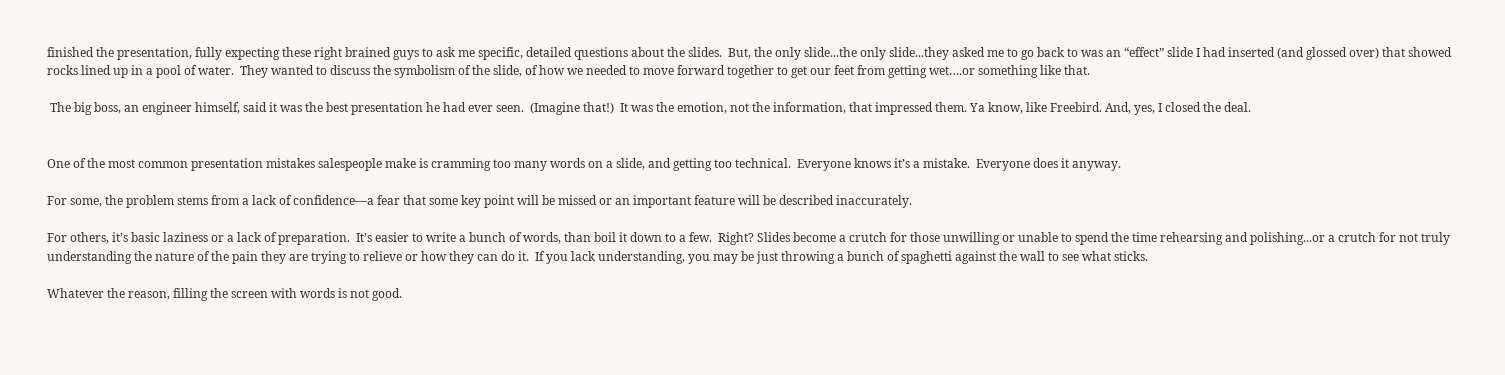finished the presentation, fully expecting these right brained guys to ask me specific, detailed questions about the slides.  But, the only slide...the only slide...they asked me to go back to was an “effect” slide I had inserted (and glossed over) that showed rocks lined up in a pool of water.  They wanted to discuss the symbolism of the slide, of how we needed to move forward together to get our feet from getting wet….or something like that.

 The big boss, an engineer himself, said it was the best presentation he had ever seen.  (Imagine that!)  It was the emotion, not the information, that impressed them. Ya know, like Freebird. And, yes, I closed the deal.


One of the most common presentation mistakes salespeople make is cramming too many words on a slide, and getting too technical.  Everyone knows it’s a mistake.  Everyone does it anyway.

For some, the problem stems from a lack of confidence—a fear that some key point will be missed or an important feature will be described inaccurately.

For others, it’s basic laziness or a lack of preparation.  It’s easier to write a bunch of words, than boil it down to a few.  Right? Slides become a crutch for those unwilling or unable to spend the time rehearsing and polishing...or a crutch for not truly understanding the nature of the pain they are trying to relieve or how they can do it.  If you lack understanding, you may be just throwing a bunch of spaghetti against the wall to see what sticks.

Whatever the reason, filling the screen with words is not good.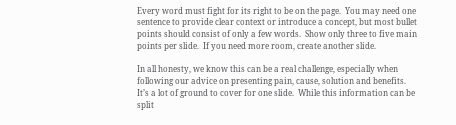Every word must fight for its right to be on the page.  You may need one sentence to provide clear context or introduce a concept, but most bullet points should consist of only a few words.  Show only three to five main points per slide.  If you need more room, create another slide.

In all honesty, we know this can be a real challenge, especially when following our advice on presenting pain, cause, solution and benefits.  It’s a lot of ground to cover for one slide.  While this information can be split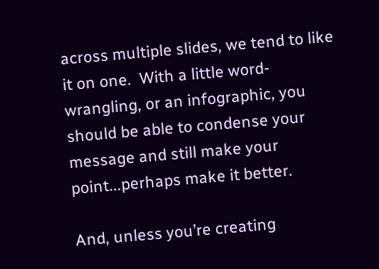across multiple slides, we tend to like it on one.  With a little word-wrangling, or an infographic, you should be able to condense your message and still make your point...perhaps make it better.

And, unless you’re creating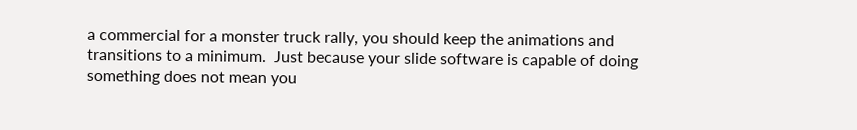a commercial for a monster truck rally, you should keep the animations and transitions to a minimum.  Just because your slide software is capable of doing something does not mean you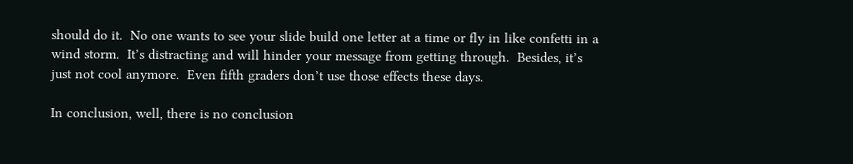should do it.  No one wants to see your slide build one letter at a time or fly in like confetti in a wind storm.  It’s distracting and will hinder your message from getting through.  Besides, it’s just not cool anymore.  Even fifth graders don’t use those effects these days.

In conclusion, well, there is no conclusion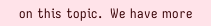on this topic.  We have more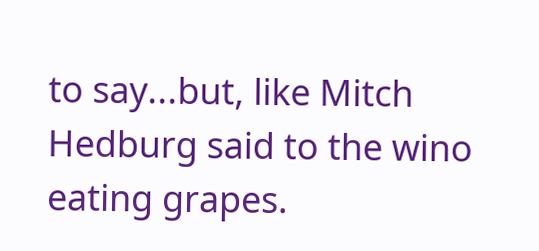to say...but, like Mitch Hedburg said to the wino eating grapes.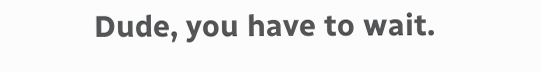Dude, you have to wait.